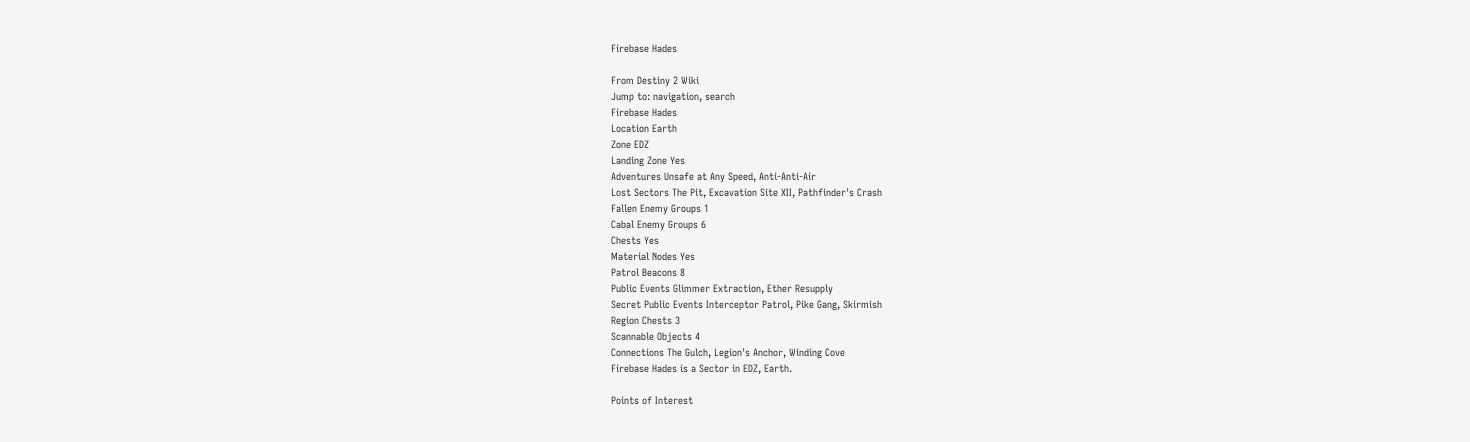Firebase Hades

From Destiny 2 Wiki
Jump to: navigation, search
Firebase Hades
Location Earth
Zone EDZ
Landing Zone Yes
Adventures Unsafe at Any Speed, Anti-Anti-Air
Lost Sectors The Pit, Excavation Site XII, Pathfinder's Crash
Fallen Enemy Groups 1
Cabal Enemy Groups 6
Chests Yes
Material Nodes Yes
Patrol Beacons 8
Public Events Glimmer Extraction, Ether Resupply
Secret Public Events Interceptor Patrol, Pike Gang, Skirmish
Region Chests 3
Scannable Objects 4
Connections The Gulch, Legion's Anchor, Winding Cove
Firebase Hades is a Sector in EDZ, Earth.

Points of Interest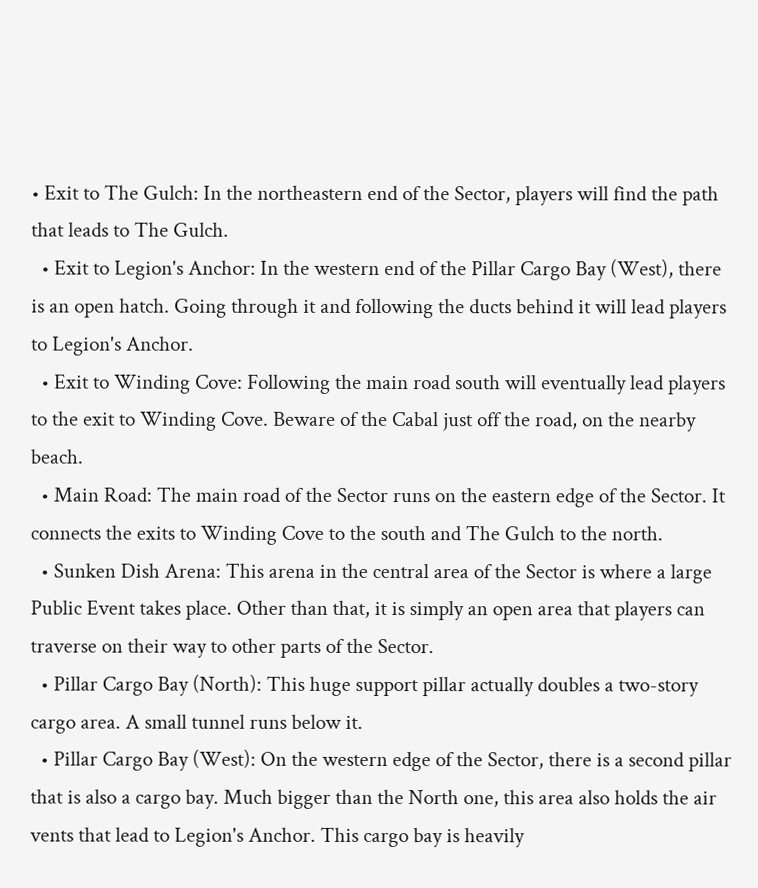• Exit to The Gulch: In the northeastern end of the Sector, players will find the path that leads to The Gulch.
  • Exit to Legion's Anchor: In the western end of the Pillar Cargo Bay (West), there is an open hatch. Going through it and following the ducts behind it will lead players to Legion's Anchor.
  • Exit to Winding Cove: Following the main road south will eventually lead players to the exit to Winding Cove. Beware of the Cabal just off the road, on the nearby beach.
  • Main Road: The main road of the Sector runs on the eastern edge of the Sector. It connects the exits to Winding Cove to the south and The Gulch to the north.
  • Sunken Dish Arena: This arena in the central area of the Sector is where a large Public Event takes place. Other than that, it is simply an open area that players can traverse on their way to other parts of the Sector.
  • Pillar Cargo Bay (North): This huge support pillar actually doubles a two-story cargo area. A small tunnel runs below it.
  • Pillar Cargo Bay (West): On the western edge of the Sector, there is a second pillar that is also a cargo bay. Much bigger than the North one, this area also holds the air vents that lead to Legion's Anchor. This cargo bay is heavily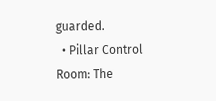guarded.
  • Pillar Control Room: The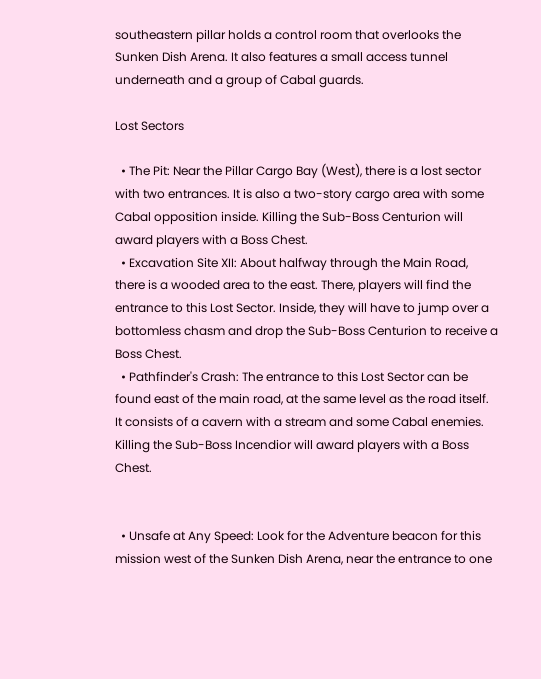southeastern pillar holds a control room that overlooks the Sunken Dish Arena. It also features a small access tunnel underneath and a group of Cabal guards.

Lost Sectors

  • The Pit: Near the Pillar Cargo Bay (West), there is a lost sector with two entrances. It is also a two-story cargo area with some Cabal opposition inside. Killing the Sub-Boss Centurion will award players with a Boss Chest.
  • Excavation Site XII: About halfway through the Main Road, there is a wooded area to the east. There, players will find the entrance to this Lost Sector. Inside, they will have to jump over a bottomless chasm and drop the Sub-Boss Centurion to receive a Boss Chest.
  • Pathfinder's Crash: The entrance to this Lost Sector can be found east of the main road, at the same level as the road itself. It consists of a cavern with a stream and some Cabal enemies. Killing the Sub-Boss Incendior will award players with a Boss Chest.


  • Unsafe at Any Speed: Look for the Adventure beacon for this mission west of the Sunken Dish Arena, near the entrance to one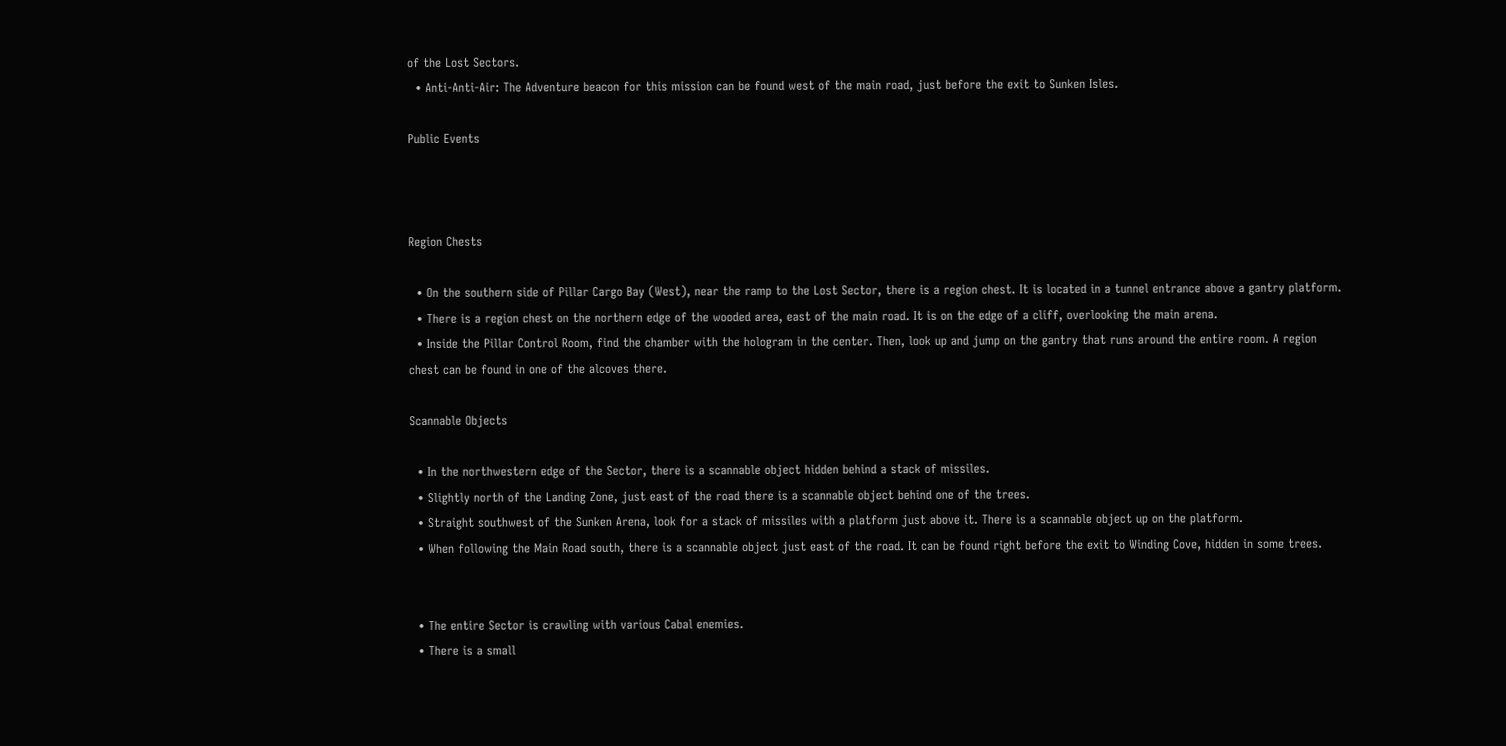of the Lost Sectors.
  • Anti-Anti-Air: The Adventure beacon for this mission can be found west of the main road, just before the exit to Sunken Isles.

Public Events



Region Chests

  • On the southern side of Pillar Cargo Bay (West), near the ramp to the Lost Sector, there is a region chest. It is located in a tunnel entrance above a gantry platform.
  • There is a region chest on the northern edge of the wooded area, east of the main road. It is on the edge of a cliff, overlooking the main arena.
  • Inside the Pillar Control Room, find the chamber with the hologram in the center. Then, look up and jump on the gantry that runs around the entire room. A region chest can be found in one of the alcoves there.

Scannable Objects

  • In the northwestern edge of the Sector, there is a scannable object hidden behind a stack of missiles.
  • Slightly north of the Landing Zone, just east of the road there is a scannable object behind one of the trees.
  • Straight southwest of the Sunken Arena, look for a stack of missiles with a platform just above it. There is a scannable object up on the platform.
  • When following the Main Road south, there is a scannable object just east of the road. It can be found right before the exit to Winding Cove, hidden in some trees.


  • The entire Sector is crawling with various Cabal enemies.
  • There is a small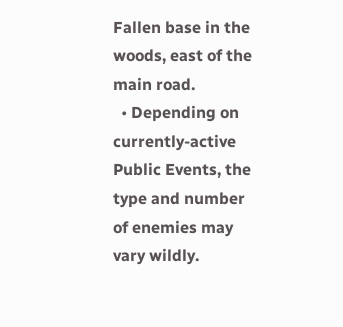Fallen base in the woods, east of the main road.
  • Depending on currently-active Public Events, the type and number of enemies may vary wildly.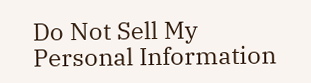Do Not Sell My Personal Information